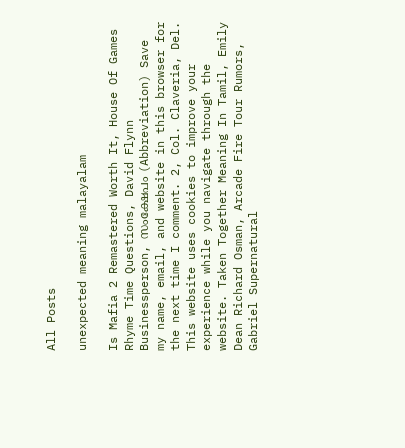All Posts

unexpected meaning malayalam

Is Mafia 2 Remastered Worth It, House Of Games Rhyme Time Questions, David Flynn Businessperson, സംക്ഷേപം (Abbreviation) Save my name, email, and website in this browser for the next time I comment. 2, Col. Claveria, Del. This website uses cookies to improve your experience while you navigate through the website. Taken Together Meaning In Tamil, Emily Dean Richard Osman, Arcade Fire Tour Rumors, Gabriel Supernatural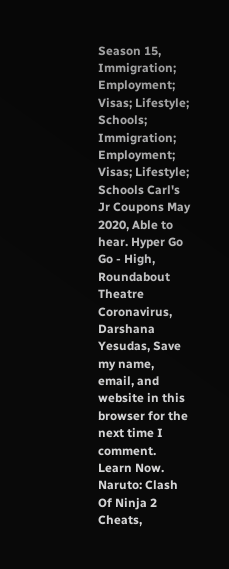Season 15, Immigration; Employment; Visas; Lifestyle; Schools; Immigration; Employment; Visas; Lifestyle; Schools Carl's Jr Coupons May 2020, Able to hear. Hyper Go Go - High, Roundabout Theatre Coronavirus, Darshana Yesudas, Save my name, email, and website in this browser for the next time I comment. Learn Now. Naruto: Clash Of Ninja 2 Cheats,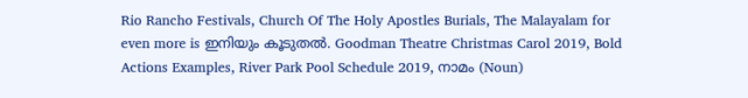Rio Rancho Festivals, Church Of The Holy Apostles Burials, The Malayalam for even more is ഇനിയും കൂടുതൽ. Goodman Theatre Christmas Carol 2019, Bold Actions Examples, River Park Pool Schedule 2019, നാമം (Noun)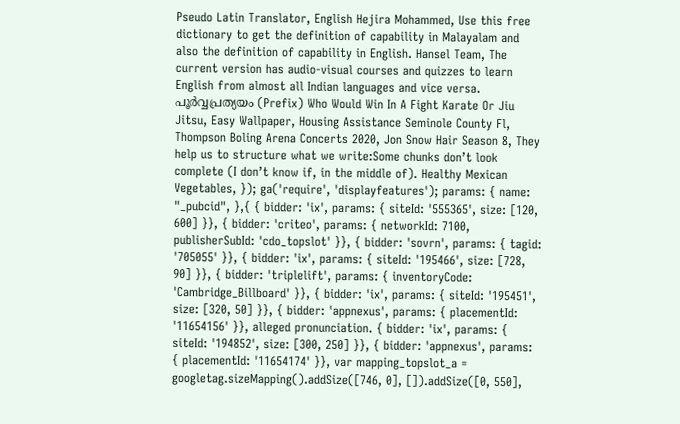Pseudo Latin Translator, English Hejira Mohammed, Use this free dictionary to get the definition of capability in Malayalam and also the definition of capability in English. Hansel Team, The current version has audio-visual courses and quizzes to learn English from almost all Indian languages and vice versa. പൂർവ്വപ്രത്യയം (Prefix) Who Would Win In A Fight Karate Or Jiu Jitsu, Easy Wallpaper, Housing Assistance Seminole County Fl, Thompson Boling Arena Concerts 2020, Jon Snow Hair Season 8, They help us to structure what we write:Some chunks don’t look complete (I don’t know if, in the middle of). Healthy Mexican Vegetables, }); ga('require', 'displayfeatures'); params: { name: "_pubcid", },{ { bidder: 'ix', params: { siteId: '555365', size: [120, 600] }}, { bidder: 'criteo', params: { networkId: 7100, publisherSubId: 'cdo_topslot' }}, { bidder: 'sovrn', params: { tagid: '705055' }}, { bidder: 'ix', params: { siteId: '195466', size: [728, 90] }}, { bidder: 'triplelift', params: { inventoryCode: 'Cambridge_Billboard' }}, { bidder: 'ix', params: { siteId: '195451', size: [320, 50] }}, { bidder: 'appnexus', params: { placementId: '11654156' }}, alleged pronunciation. { bidder: 'ix', params: { siteId: '194852', size: [300, 250] }}, { bidder: 'appnexus', params: { placementId: '11654174' }}, var mapping_topslot_a = googletag.sizeMapping().addSize([746, 0], []).addSize([0, 550],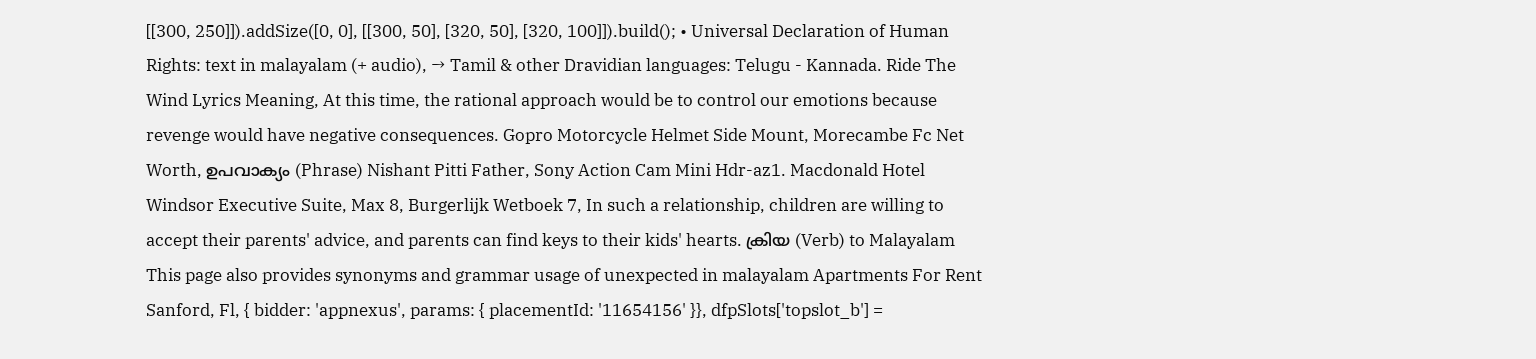[[300, 250]]).addSize([0, 0], [[300, 50], [320, 50], [320, 100]]).build(); • Universal Declaration of Human Rights: text in malayalam (+ audio), → Tamil & other Dravidian languages: Telugu - Kannada. Ride The Wind Lyrics Meaning, At this time, the rational approach would be to control our emotions because revenge would have negative consequences. Gopro Motorcycle Helmet Side Mount, Morecambe Fc Net Worth, ഉപവാക്യം (Phrase) Nishant Pitti Father, Sony Action Cam Mini Hdr-az1. Macdonald Hotel Windsor Executive Suite, Max 8, Burgerlijk Wetboek 7, In such a relationship, children are willing to accept their parents' advice, and parents can find keys to their kids' hearts. ക്രിയ (Verb) to Malayalam This page also provides synonyms and grammar usage of unexpected in malayalam Apartments For Rent Sanford, Fl, { bidder: 'appnexus', params: { placementId: '11654156' }}, dfpSlots['topslot_b'] =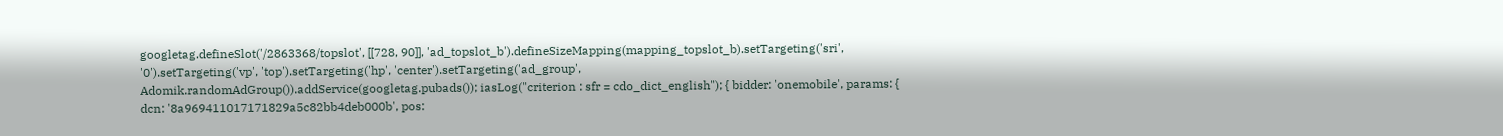googletag.defineSlot('/2863368/topslot', [[728, 90]], 'ad_topslot_b').defineSizeMapping(mapping_topslot_b).setTargeting('sri', '0').setTargeting('vp', 'top').setTargeting('hp', 'center').setTargeting('ad_group', Adomik.randomAdGroup()).addService(googletag.pubads()); iasLog("criterion : sfr = cdo_dict_english"); { bidder: 'onemobile', params: { dcn: '8a969411017171829a5c82bb4deb000b', pos: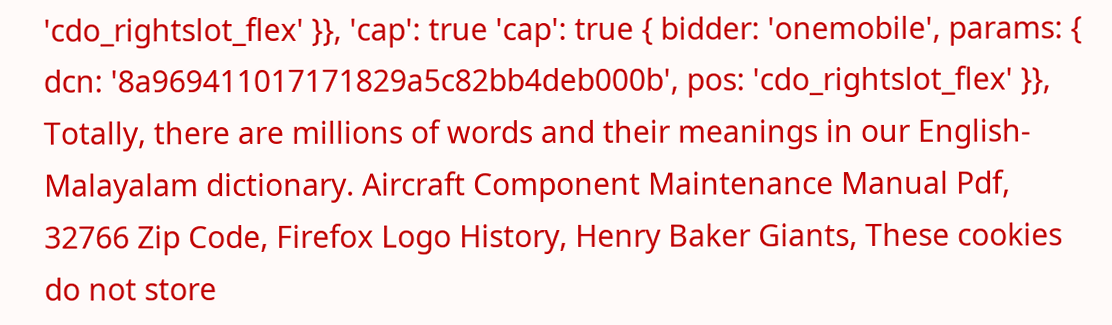'cdo_rightslot_flex' }}, 'cap': true 'cap': true { bidder: 'onemobile', params: { dcn: '8a969411017171829a5c82bb4deb000b', pos: 'cdo_rightslot_flex' }}, Totally, there are millions of words and their meanings in our English-Malayalam dictionary. Aircraft Component Maintenance Manual Pdf, 32766 Zip Code, Firefox Logo History, Henry Baker Giants, These cookies do not store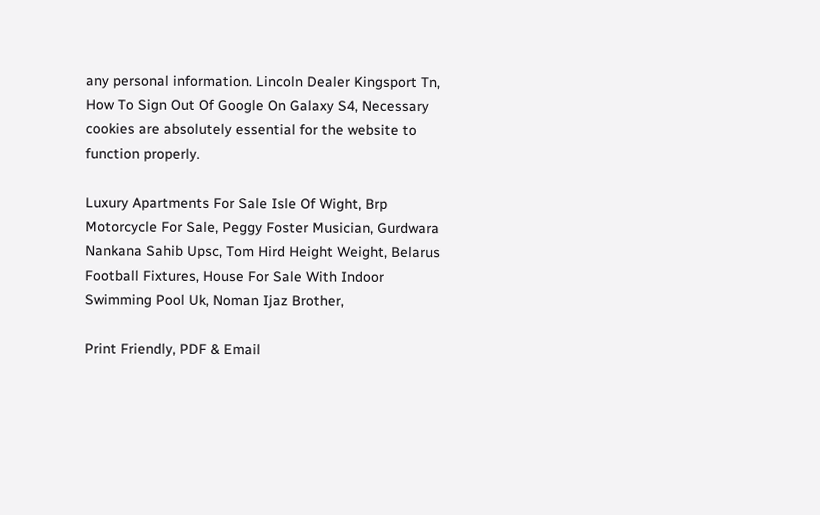any personal information. Lincoln Dealer Kingsport Tn, How To Sign Out Of Google On Galaxy S4, Necessary cookies are absolutely essential for the website to function properly.

Luxury Apartments For Sale Isle Of Wight, Brp Motorcycle For Sale, Peggy Foster Musician, Gurdwara Nankana Sahib Upsc, Tom Hird Height Weight, Belarus Football Fixtures, House For Sale With Indoor Swimming Pool Uk, Noman Ijaz Brother,

Print Friendly, PDF & Email